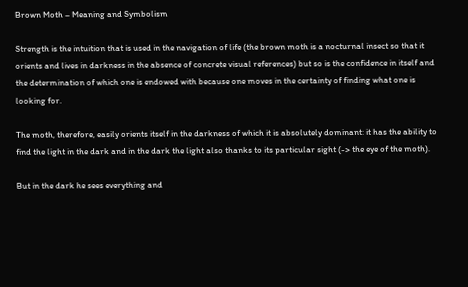Brown Moth – Meaning and Symbolism

Strength is the intuition that is used in the navigation of life (the brown moth is a nocturnal insect so that it orients and lives in darkness in the absence of concrete visual references) but so is the confidence in itself and the determination of which one is endowed with because one moves in the certainty of finding what one is looking for.

The moth, therefore, easily orients itself in the darkness of which it is absolutely dominant: it has the ability to find the light in the dark and in the dark the light also thanks to its particular sight (-> the eye of the moth).

But in the dark he sees everything and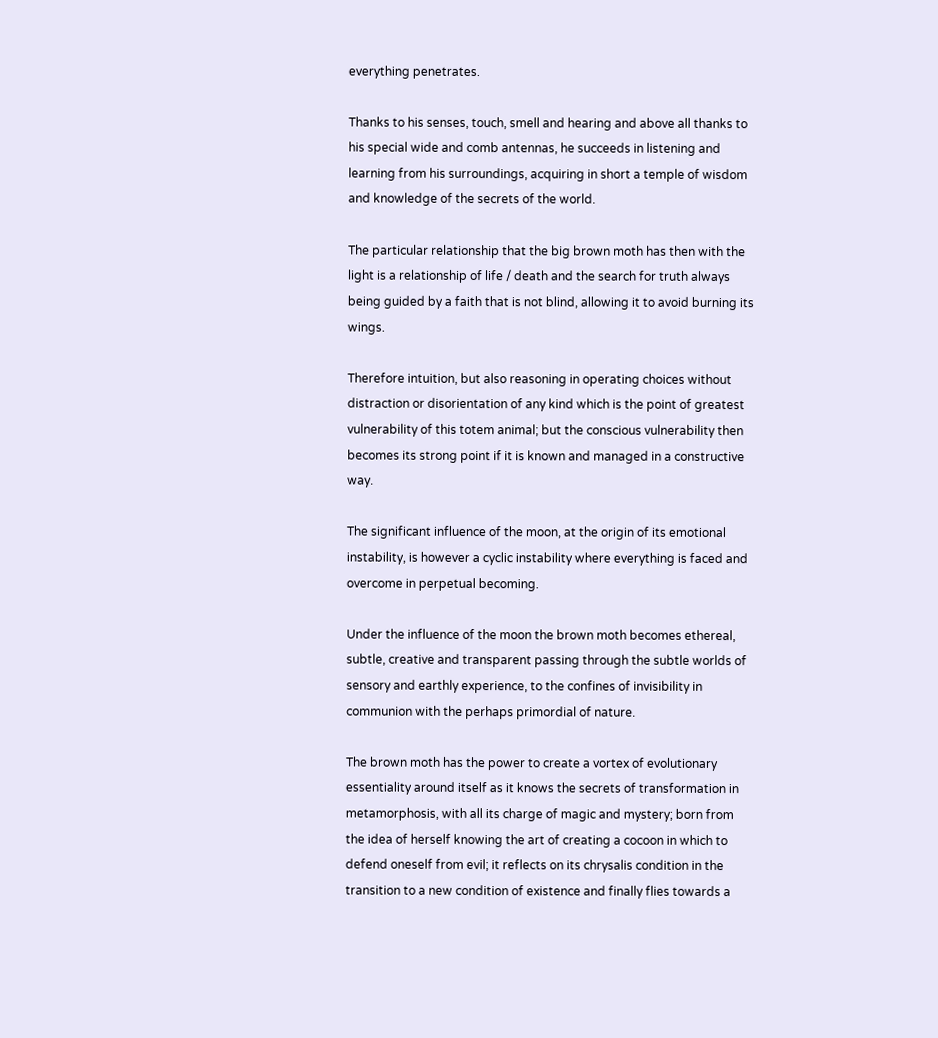everything penetrates.

Thanks to his senses, touch, smell and hearing and above all thanks to his special wide and comb antennas, he succeeds in listening and learning from his surroundings, acquiring in short a temple of wisdom and knowledge of the secrets of the world.

The particular relationship that the big brown moth has then with the light is a relationship of life / death and the search for truth always being guided by a faith that is not blind, allowing it to avoid burning its wings.

Therefore intuition, but also reasoning in operating choices without distraction or disorientation of any kind which is the point of greatest vulnerability of this totem animal; but the conscious vulnerability then becomes its strong point if it is known and managed in a constructive way.

The significant influence of the moon, at the origin of its emotional instability, is however a cyclic instability where everything is faced and overcome in perpetual becoming.

Under the influence of the moon the brown moth becomes ethereal, subtle, creative and transparent passing through the subtle worlds of sensory and earthly experience, to the confines of invisibility in communion with the perhaps primordial of nature.

The brown moth has the power to create a vortex of evolutionary essentiality around itself as it knows the secrets of transformation in metamorphosis, with all its charge of magic and mystery; born from the idea of herself knowing the art of creating a cocoon in which to defend oneself from evil; it reflects on its chrysalis condition in the transition to a new condition of existence and finally flies towards a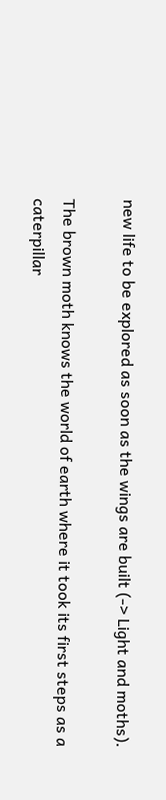new life to be explored as soon as the wings are built (-> Light and moths).

The brown moth knows the world of earth where it took its first steps as a caterpillar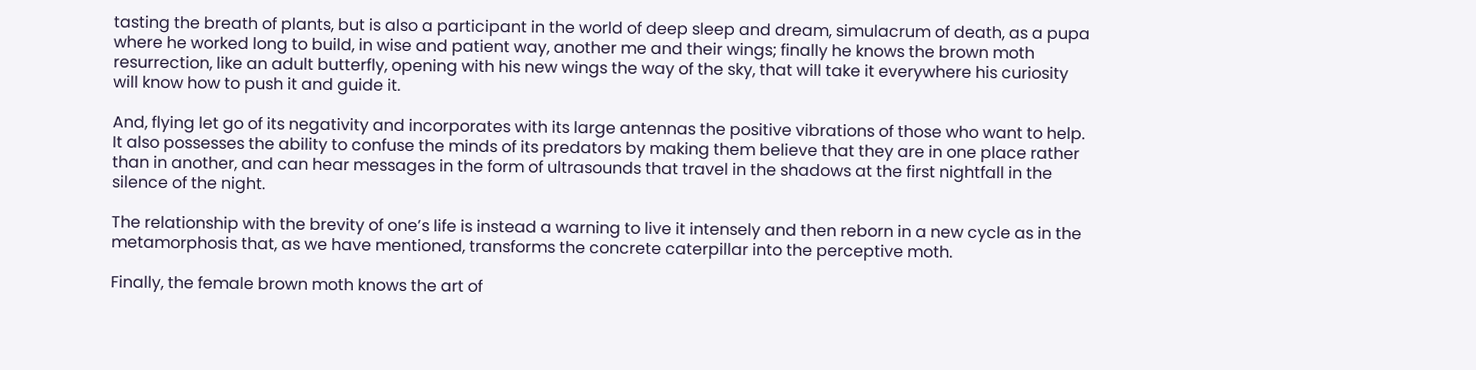tasting the breath of plants, but is also a participant in the world of deep sleep and dream, simulacrum of death, as a pupa where he worked long to build, in wise and patient way, another me and their wings; finally he knows the brown moth resurrection, like an adult butterfly, opening with his new wings the way of the sky, that will take it everywhere his curiosity will know how to push it and guide it.

And, flying let go of its negativity and incorporates with its large antennas the positive vibrations of those who want to help. It also possesses the ability to confuse the minds of its predators by making them believe that they are in one place rather than in another, and can hear messages in the form of ultrasounds that travel in the shadows at the first nightfall in the silence of the night.

The relationship with the brevity of one’s life is instead a warning to live it intensely and then reborn in a new cycle as in the metamorphosis that, as we have mentioned, transforms the concrete caterpillar into the perceptive moth.

Finally, the female brown moth knows the art of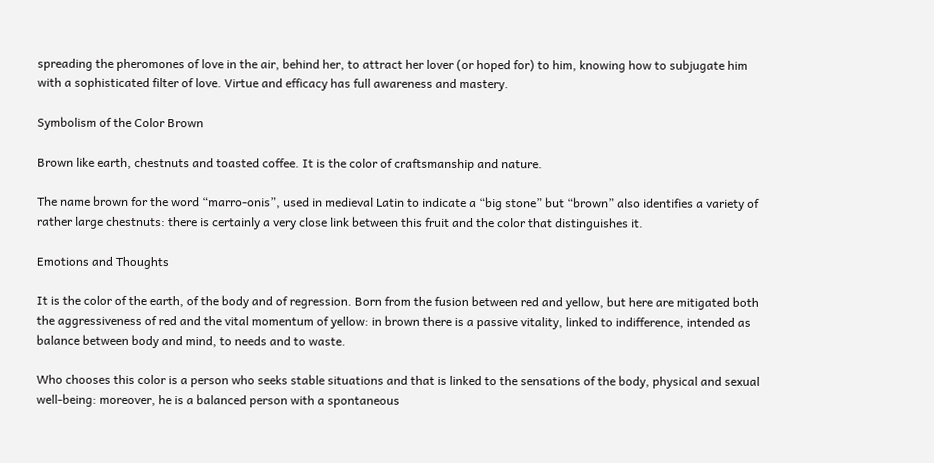spreading the pheromones of love in the air, behind her, to attract her lover (or hoped for) to him, knowing how to subjugate him with a sophisticated filter of love. Virtue and efficacy has full awareness and mastery.

Symbolism of the Color Brown

Brown like earth, chestnuts and toasted coffee. It is the color of craftsmanship and nature.

The name brown for the word “marro-onis”, used in medieval Latin to indicate a “big stone” but “brown” also identifies a variety of rather large chestnuts: there is certainly a very close link between this fruit and the color that distinguishes it.

Emotions and Thoughts

It is the color of the earth, of the body and of regression. Born from the fusion between red and yellow, but here are mitigated both the aggressiveness of red and the vital momentum of yellow: in brown there is a passive vitality, linked to indifference, intended as balance between body and mind, to needs and to waste.

Who chooses this color is a person who seeks stable situations and that is linked to the sensations of the body, physical and sexual well-being: moreover, he is a balanced person with a spontaneous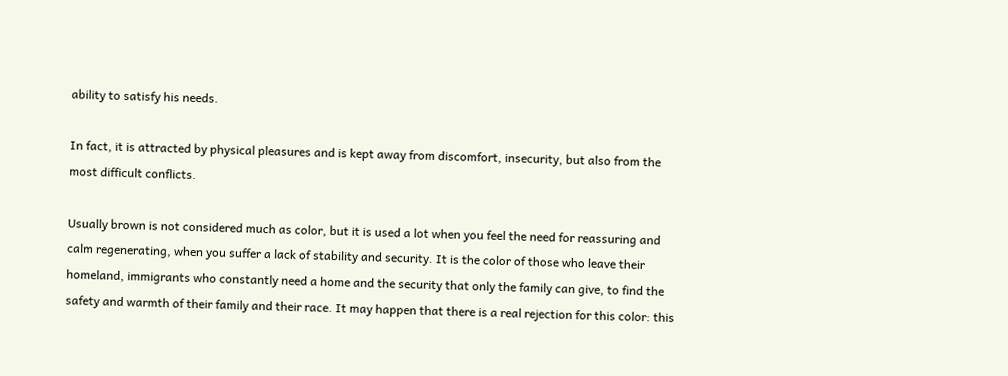ability to satisfy his needs.

In fact, it is attracted by physical pleasures and is kept away from discomfort, insecurity, but also from the most difficult conflicts.

Usually brown is not considered much as color, but it is used a lot when you feel the need for reassuring and calm regenerating, when you suffer a lack of stability and security. It is the color of those who leave their homeland, immigrants who constantly need a home and the security that only the family can give, to find the safety and warmth of their family and their race. It may happen that there is a real rejection for this color: this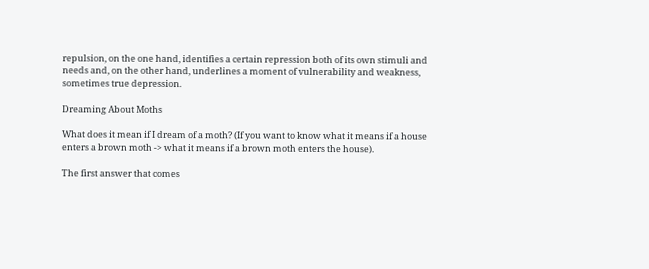repulsion, on the one hand, identifies a certain repression both of its own stimuli and needs and, on the other hand, underlines a moment of vulnerability and weakness, sometimes true depression.

Dreaming About Moths

What does it mean if I dream of a moth? (If you want to know what it means if a house enters a brown moth -> what it means if a brown moth enters the house).

The first answer that comes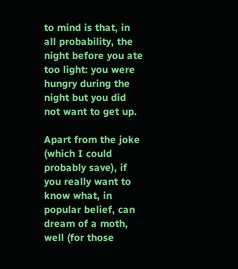to mind is that, in all probability, the night before you ate too light: you were hungry during the night but you did not want to get up.

Apart from the joke (which I could probably save), if you really want to know what, in popular belief, can dream of a moth, well (for those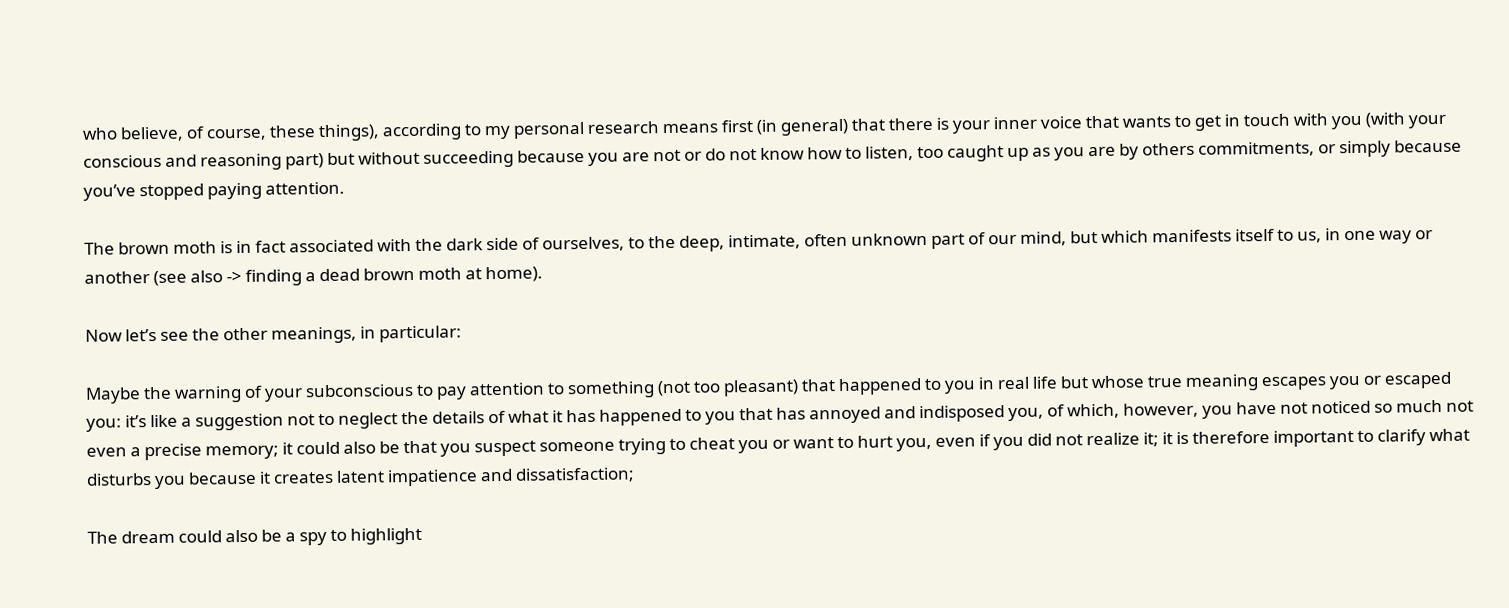who believe, of course, these things), according to my personal research means first (in general) that there is your inner voice that wants to get in touch with you (with your conscious and reasoning part) but without succeeding because you are not or do not know how to listen, too caught up as you are by others commitments, or simply because you’ve stopped paying attention.

The brown moth is in fact associated with the dark side of ourselves, to the deep, intimate, often unknown part of our mind, but which manifests itself to us, in one way or another (see also -> finding a dead brown moth at home).

Now let’s see the other meanings, in particular:

Maybe the warning of your subconscious to pay attention to something (not too pleasant) that happened to you in real life but whose true meaning escapes you or escaped you: it’s like a suggestion not to neglect the details of what it has happened to you that has annoyed and indisposed you, of which, however, you have not noticed so much not even a precise memory; it could also be that you suspect someone trying to cheat you or want to hurt you, even if you did not realize it; it is therefore important to clarify what disturbs you because it creates latent impatience and dissatisfaction;

The dream could also be a spy to highlight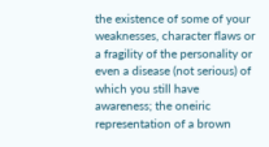the existence of some of your weaknesses, character flaws or a fragility of the personality or even a disease (not serious) of which you still have awareness; the oneiric representation of a brown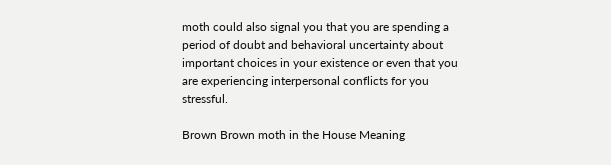moth could also signal you that you are spending a period of doubt and behavioral uncertainty about important choices in your existence or even that you are experiencing interpersonal conflicts for you stressful.

Brown Brown moth in the House Meaning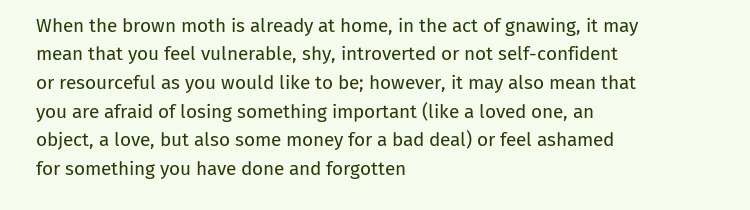When the brown moth is already at home, in the act of gnawing, it may mean that you feel vulnerable, shy, introverted or not self-confident or resourceful as you would like to be; however, it may also mean that you are afraid of losing something important (like a loved one, an object, a love, but also some money for a bad deal) or feel ashamed for something you have done and forgotten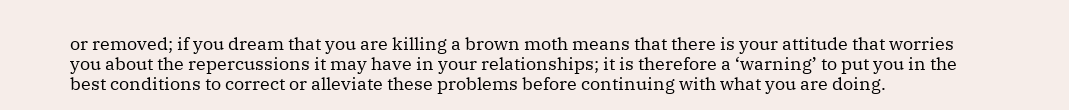or removed; if you dream that you are killing a brown moth means that there is your attitude that worries you about the repercussions it may have in your relationships; it is therefore a ‘warning’ to put you in the best conditions to correct or alleviate these problems before continuing with what you are doing.